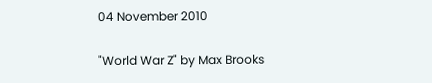04 November 2010

"World War Z" by Max Brooks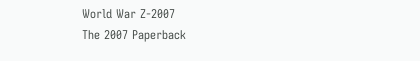World War Z-2007
The 2007 Paperback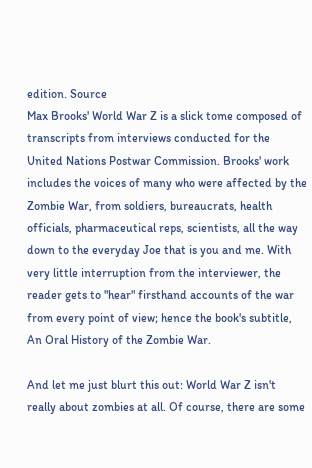edition. Source
Max Brooks' World War Z is a slick tome composed of transcripts from interviews conducted for the United Nations Postwar Commission. Brooks' work includes the voices of many who were affected by the Zombie War, from soldiers, bureaucrats, health officials, pharmaceutical reps, scientists, all the way down to the everyday Joe that is you and me. With very little interruption from the interviewer, the reader gets to "hear" firsthand accounts of the war from every point of view; hence the book's subtitle, An Oral History of the Zombie War.

And let me just blurt this out: World War Z isn't really about zombies at all. Of course, there are some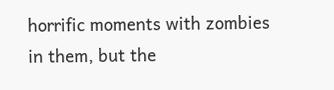horrific moments with zombies in them, but the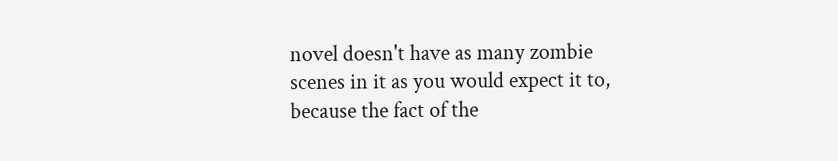novel doesn't have as many zombie scenes in it as you would expect it to, because the fact of the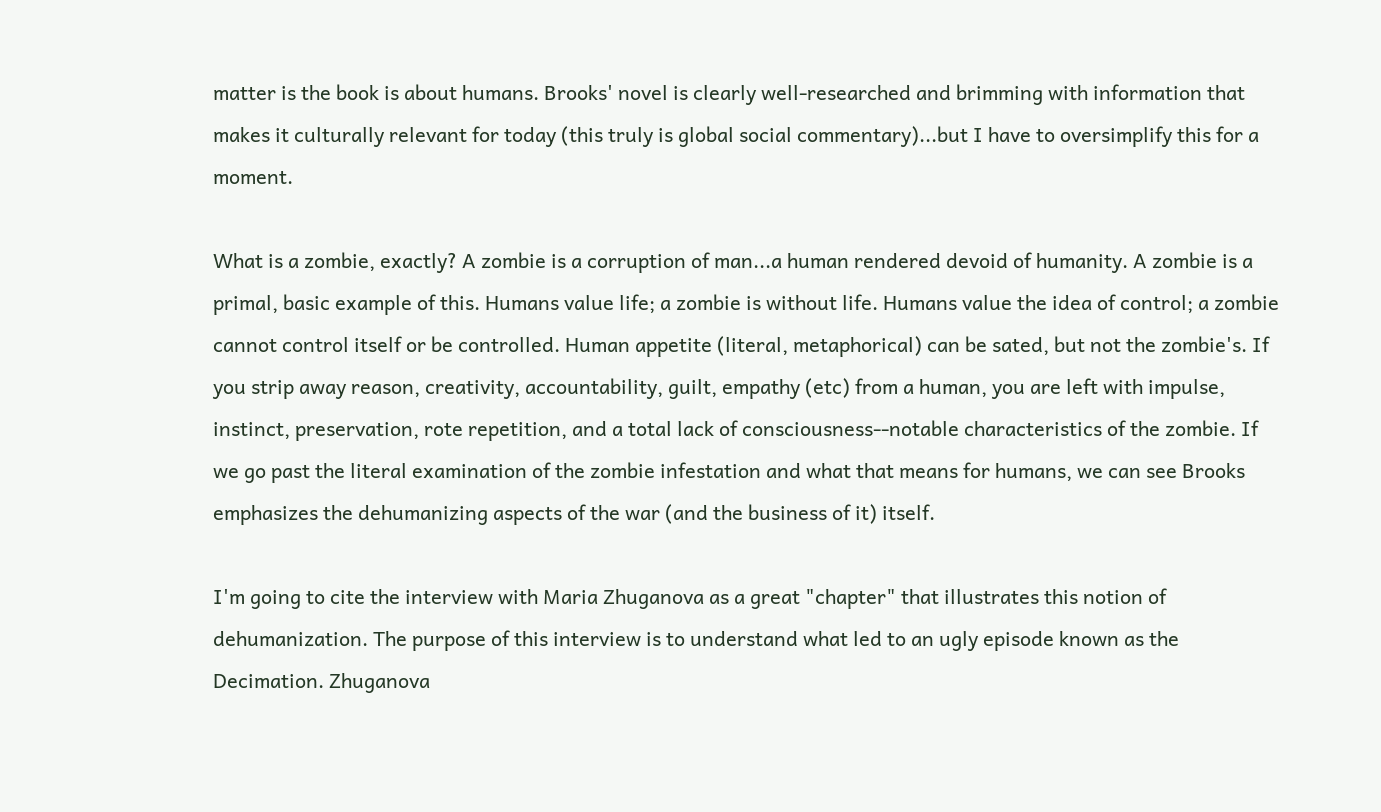matter is the book is about humans. Brooks' novel is clearly well-researched and brimming with information that makes it culturally relevant for today (this truly is global social commentary)...but I have to oversimplify this for a moment.

What is a zombie, exactly? A zombie is a corruption of man...a human rendered devoid of humanity. A zombie is a primal, basic example of this. Humans value life; a zombie is without life. Humans value the idea of control; a zombie cannot control itself or be controlled. Human appetite (literal, metaphorical) can be sated, but not the zombie's. If you strip away reason, creativity, accountability, guilt, empathy (etc) from a human, you are left with impulse, instinct, preservation, rote repetition, and a total lack of consciousness--notable characteristics of the zombie. If we go past the literal examination of the zombie infestation and what that means for humans, we can see Brooks emphasizes the dehumanizing aspects of the war (and the business of it) itself.

I'm going to cite the interview with Maria Zhuganova as a great "chapter" that illustrates this notion of dehumanization. The purpose of this interview is to understand what led to an ugly episode known as the Decimation. Zhuganova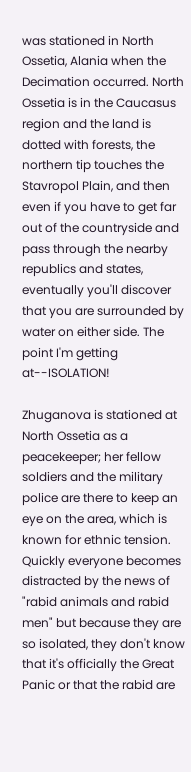was stationed in North Ossetia, Alania when the Decimation occurred. North Ossetia is in the Caucasus region and the land is dotted with forests, the northern tip touches the Stavropol Plain, and then even if you have to get far out of the countryside and pass through the nearby republics and states, eventually you'll discover that you are surrounded by water on either side. The point I'm getting at--ISOLATION!

Zhuganova is stationed at North Ossetia as a peacekeeper; her fellow soldiers and the military police are there to keep an eye on the area, which is known for ethnic tension. Quickly everyone becomes distracted by the news of "rabid animals and rabid men" but because they are so isolated, they don't know that it's officially the Great Panic or that the rabid are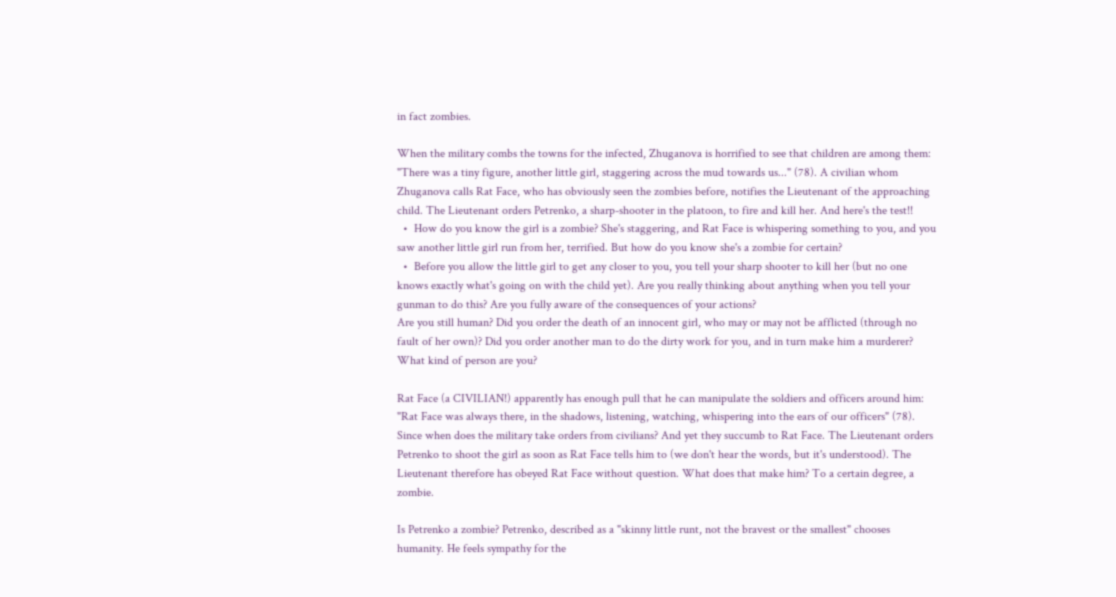in fact zombies.

When the military combs the towns for the infected, Zhuganova is horrified to see that children are among them: "There was a tiny figure, another little girl, staggering across the mud towards us..." (78). A civilian whom Zhuganova calls Rat Face, who has obviously seen the zombies before, notifies the Lieutenant of the approaching child. The Lieutenant orders Petrenko, a sharp-shooter in the platoon, to fire and kill her. And here's the test!!
  •  How do you know the girl is a zombie? She's staggering, and Rat Face is whispering something to you, and you saw another little girl run from her, terrified. But how do you know she's a zombie for certain?
  •  Before you allow the little girl to get any closer to you, you tell your sharp shooter to kill her (but no one knows exactly what's going on with the child yet). Are you really thinking about anything when you tell your gunman to do this? Are you fully aware of the consequences of your actions?
Are you still human? Did you order the death of an innocent girl, who may or may not be afflicted (through no fault of her own)? Did you order another man to do the dirty work for you, and in turn make him a murderer? What kind of person are you?

Rat Face (a CIVILIAN!) apparently has enough pull that he can manipulate the soldiers and officers around him: "Rat Face was always there, in the shadows, listening, watching, whispering into the ears of our officers" (78). Since when does the military take orders from civilians? And yet they succumb to Rat Face. The Lieutenant orders Petrenko to shoot the girl as soon as Rat Face tells him to (we don't hear the words, but it's understood). The Lieutenant therefore has obeyed Rat Face without question. What does that make him? To a certain degree, a zombie.

Is Petrenko a zombie? Petrenko, described as a "skinny little runt, not the bravest or the smallest" chooses humanity. He feels sympathy for the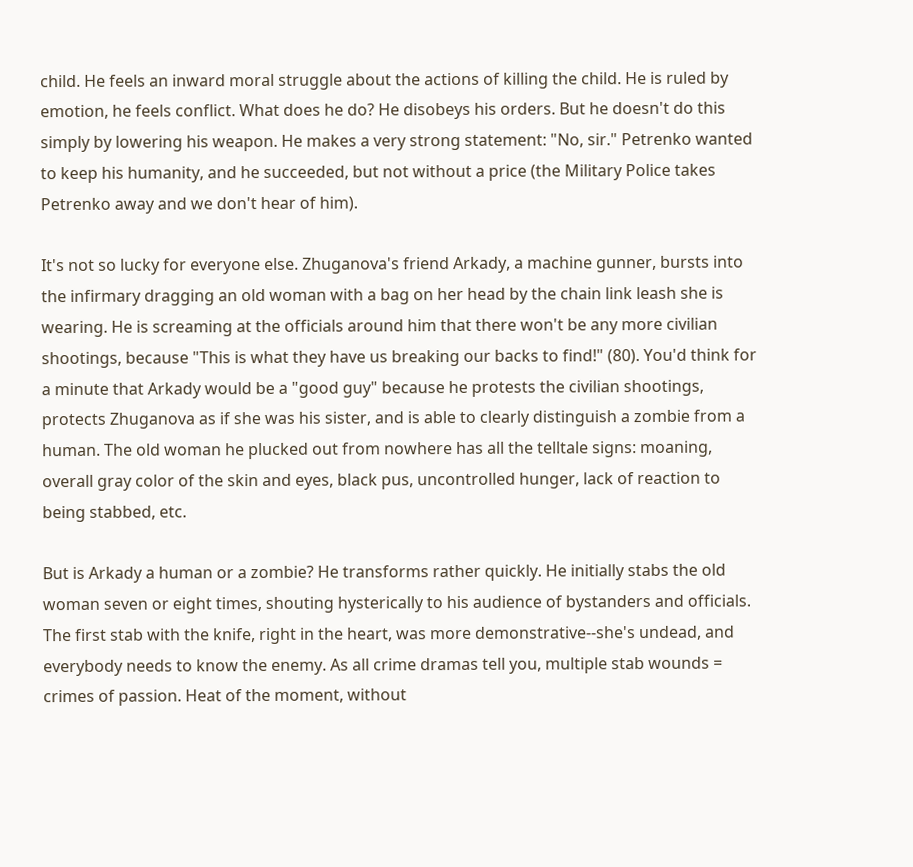child. He feels an inward moral struggle about the actions of killing the child. He is ruled by emotion, he feels conflict. What does he do? He disobeys his orders. But he doesn't do this simply by lowering his weapon. He makes a very strong statement: "No, sir." Petrenko wanted to keep his humanity, and he succeeded, but not without a price (the Military Police takes Petrenko away and we don't hear of him).

It's not so lucky for everyone else. Zhuganova's friend Arkady, a machine gunner, bursts into the infirmary dragging an old woman with a bag on her head by the chain link leash she is wearing. He is screaming at the officials around him that there won't be any more civilian shootings, because "This is what they have us breaking our backs to find!" (80). You'd think for a minute that Arkady would be a "good guy" because he protests the civilian shootings, protects Zhuganova as if she was his sister, and is able to clearly distinguish a zombie from a human. The old woman he plucked out from nowhere has all the telltale signs: moaning, overall gray color of the skin and eyes, black pus, uncontrolled hunger, lack of reaction to being stabbed, etc.

But is Arkady a human or a zombie? He transforms rather quickly. He initially stabs the old woman seven or eight times, shouting hysterically to his audience of bystanders and officials. The first stab with the knife, right in the heart, was more demonstrative--she's undead, and everybody needs to know the enemy. As all crime dramas tell you, multiple stab wounds = crimes of passion. Heat of the moment, without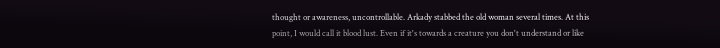thought or awareness, uncontrollable. Arkady stabbed the old woman several times. At this point, I would call it blood lust. Even if it's towards a creature you don't understand or like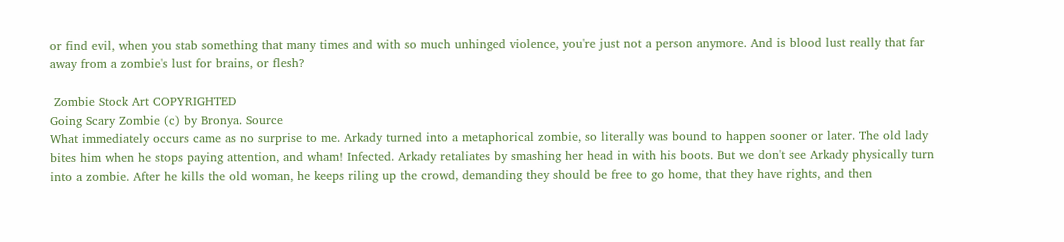or find evil, when you stab something that many times and with so much unhinged violence, you're just not a person anymore. And is blood lust really that far away from a zombie's lust for brains, or flesh?

 Zombie Stock Art COPYRIGHTED
Going Scary Zombie (c) by Bronya. Source
What immediately occurs came as no surprise to me. Arkady turned into a metaphorical zombie, so literally was bound to happen sooner or later. The old lady bites him when he stops paying attention, and wham! Infected. Arkady retaliates by smashing her head in with his boots. But we don't see Arkady physically turn into a zombie. After he kills the old woman, he keeps riling up the crowd, demanding they should be free to go home, that they have rights, and then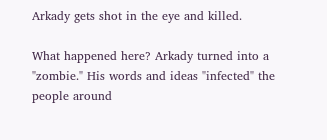Arkady gets shot in the eye and killed.

What happened here? Arkady turned into a "zombie." His words and ideas "infected" the people around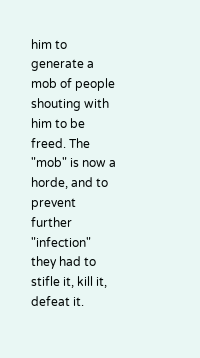him to generate a mob of people shouting with him to be freed. The "mob" is now a horde, and to prevent further "infection" they had to stifle it, kill it, defeat it.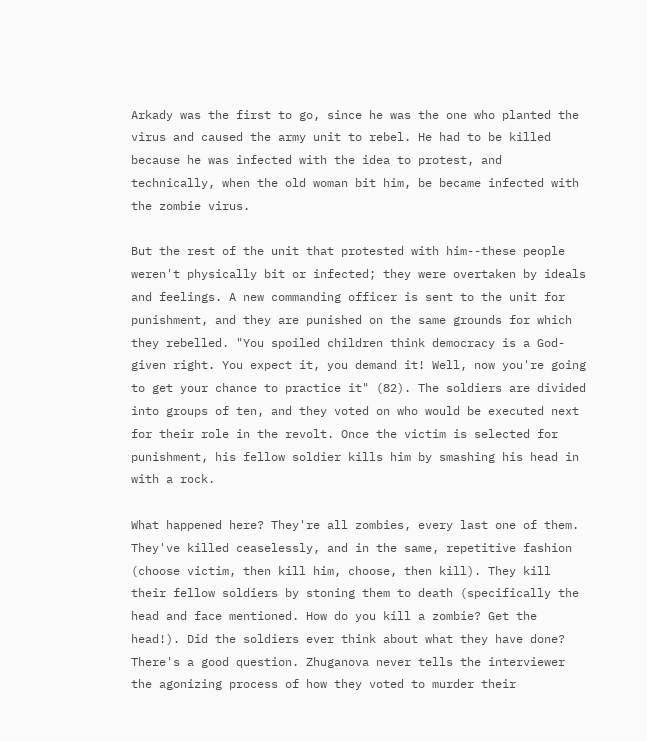Arkady was the first to go, since he was the one who planted the virus and caused the army unit to rebel. He had to be killed because he was infected with the idea to protest, and technically, when the old woman bit him, be became infected with the zombie virus.

But the rest of the unit that protested with him--these people weren't physically bit or infected; they were overtaken by ideals and feelings. A new commanding officer is sent to the unit for punishment, and they are punished on the same grounds for which they rebelled. "You spoiled children think democracy is a God-given right. You expect it, you demand it! Well, now you're going to get your chance to practice it" (82). The soldiers are divided into groups of ten, and they voted on who would be executed next for their role in the revolt. Once the victim is selected for punishment, his fellow soldier kills him by smashing his head in with a rock.

What happened here? They're all zombies, every last one of them. They've killed ceaselessly, and in the same, repetitive fashion (choose victim, then kill him, choose, then kill). They kill their fellow soldiers by stoning them to death (specifically the head and face mentioned. How do you kill a zombie? Get the head!). Did the soldiers ever think about what they have done? There's a good question. Zhuganova never tells the interviewer the agonizing process of how they voted to murder their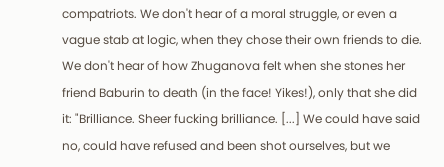compatriots. We don't hear of a moral struggle, or even a vague stab at logic, when they chose their own friends to die. We don't hear of how Zhuganova felt when she stones her friend Baburin to death (in the face! Yikes!), only that she did it: "Brilliance. Sheer fucking brilliance. [...] We could have said no, could have refused and been shot ourselves, but we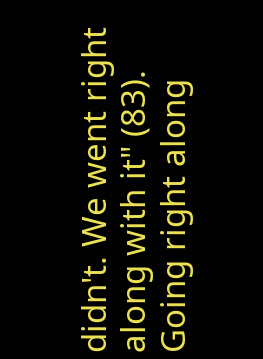didn't. We went right along with it" (83). Going right along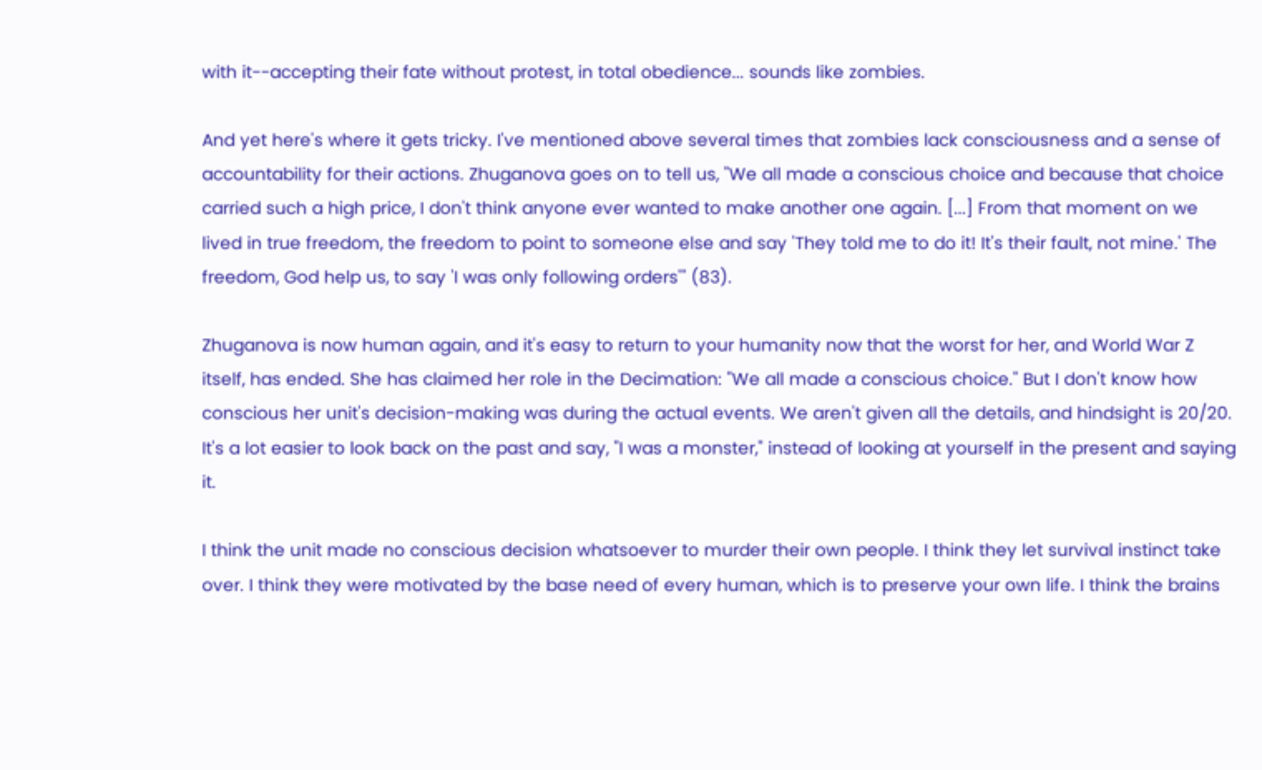with it--accepting their fate without protest, in total obedience... sounds like zombies.

And yet here's where it gets tricky. I've mentioned above several times that zombies lack consciousness and a sense of accountability for their actions. Zhuganova goes on to tell us, "We all made a conscious choice and because that choice carried such a high price, I don't think anyone ever wanted to make another one again. [...] From that moment on we lived in true freedom, the freedom to point to someone else and say 'They told me to do it! It's their fault, not mine.' The freedom, God help us, to say 'I was only following orders'" (83).

Zhuganova is now human again, and it's easy to return to your humanity now that the worst for her, and World War Z itself, has ended. She has claimed her role in the Decimation: "We all made a conscious choice." But I don't know how conscious her unit's decision-making was during the actual events. We aren't given all the details, and hindsight is 20/20. It's a lot easier to look back on the past and say, "I was a monster," instead of looking at yourself in the present and saying it.

I think the unit made no conscious decision whatsoever to murder their own people. I think they let survival instinct take over. I think they were motivated by the base need of every human, which is to preserve your own life. I think the brains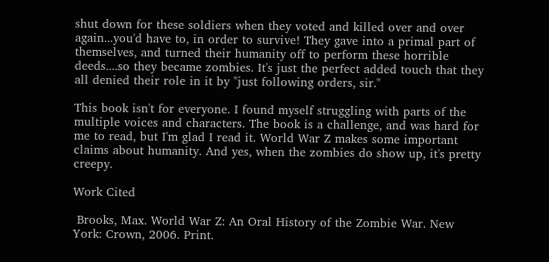shut down for these soldiers when they voted and killed over and over again...you'd have to, in order to survive! They gave into a primal part of themselves, and turned their humanity off to perform these horrible deeds....so they became zombies. It's just the perfect added touch that they all denied their role in it by "just following orders, sir."

This book isn't for everyone. I found myself struggling with parts of the multiple voices and characters. The book is a challenge, and was hard for me to read, but I'm glad I read it. World War Z makes some important claims about humanity. And yes, when the zombies do show up, it's pretty creepy.

Work Cited

 Brooks, Max. World War Z: An Oral History of the Zombie War. New York: Crown, 2006. Print.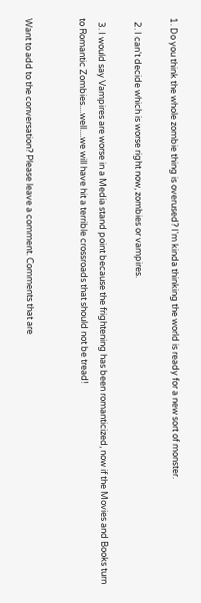1. Do you think the whole zombie thing is overused? I'm kinda thinking the world is ready for a new sort of monster.

  2. I can't decide which is worse right now, zombies or vampires.

  3. I would say Vampires are worse in a Media stand point because the frightening has been romanticized, now if the Movies and Books turn to Romantic Zombies....well....we will have hit a terrible crossroads that should not be tread!


Want to add to the conversation? Please leave a comment. Comments that are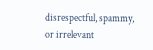disrespectful, spammy, or irrelevant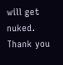will get nuked. Thank you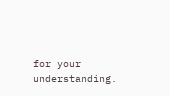for your understanding.